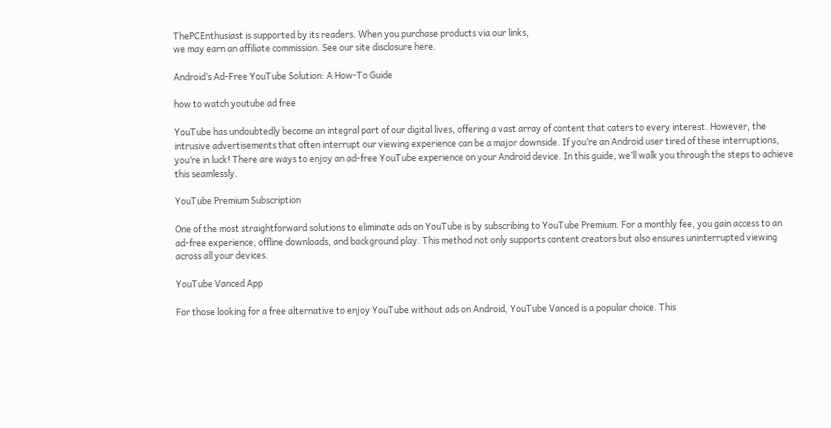ThePCEnthusiast is supported by its readers. When you purchase products via our links,
we may earn an affiliate commission. See our site disclosure here.

Android’s Ad-Free YouTube Solution: A How-To Guide

how to watch youtube ad free

YouTube has undoubtedly become an integral part of our digital lives, offering a vast array of content that caters to every interest. However, the intrusive advertisements that often interrupt our viewing experience can be a major downside. If you’re an Android user tired of these interruptions, you’re in luck! There are ways to enjoy an ad-free YouTube experience on your Android device. In this guide, we’ll walk you through the steps to achieve this seamlessly.

YouTube Premium Subscription

One of the most straightforward solutions to eliminate ads on YouTube is by subscribing to YouTube Premium. For a monthly fee, you gain access to an ad-free experience, offline downloads, and background play. This method not only supports content creators but also ensures uninterrupted viewing across all your devices.

YouTube Vanced App

For those looking for a free alternative to enjoy YouTube without ads on Android, YouTube Vanced is a popular choice. This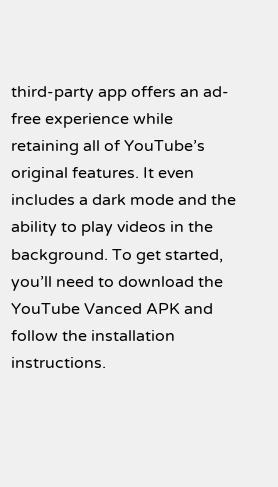third-party app offers an ad-free experience while retaining all of YouTube’s original features. It even includes a dark mode and the ability to play videos in the background. To get started, you’ll need to download the YouTube Vanced APK and follow the installation instructions.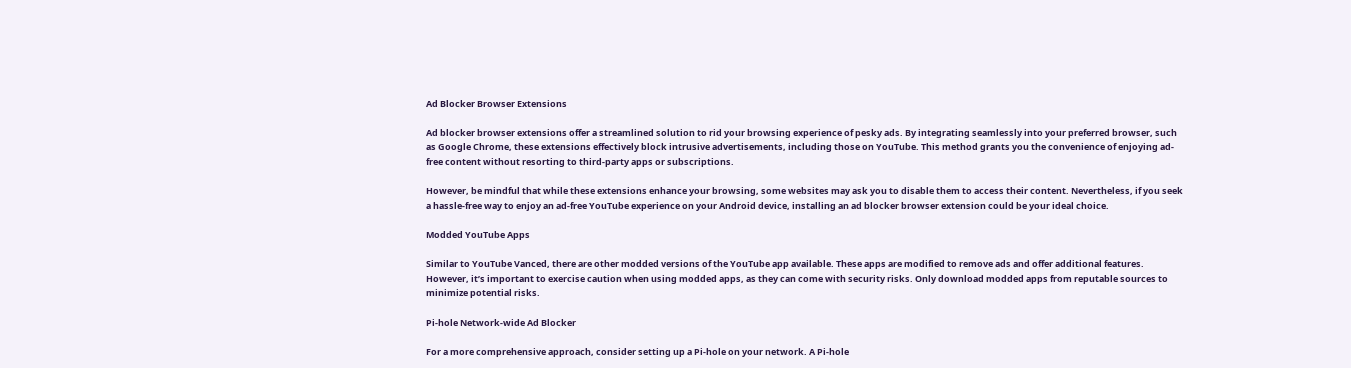Ad Blocker Browser Extensions

Ad blocker browser extensions offer a streamlined solution to rid your browsing experience of pesky ads. By integrating seamlessly into your preferred browser, such as Google Chrome, these extensions effectively block intrusive advertisements, including those on YouTube. This method grants you the convenience of enjoying ad-free content without resorting to third-party apps or subscriptions.

However, be mindful that while these extensions enhance your browsing, some websites may ask you to disable them to access their content. Nevertheless, if you seek a hassle-free way to enjoy an ad-free YouTube experience on your Android device, installing an ad blocker browser extension could be your ideal choice.

Modded YouTube Apps

Similar to YouTube Vanced, there are other modded versions of the YouTube app available. These apps are modified to remove ads and offer additional features. However, it’s important to exercise caution when using modded apps, as they can come with security risks. Only download modded apps from reputable sources to minimize potential risks.

Pi-hole Network-wide Ad Blocker

For a more comprehensive approach, consider setting up a Pi-hole on your network. A Pi-hole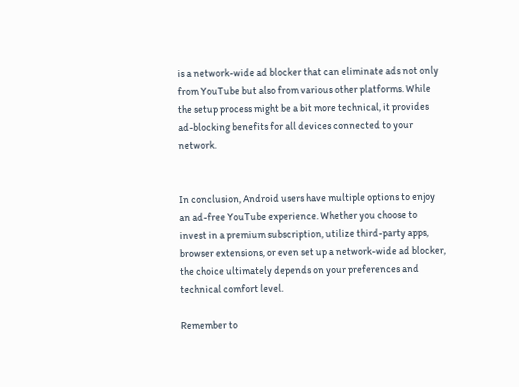is a network-wide ad blocker that can eliminate ads not only from YouTube but also from various other platforms. While the setup process might be a bit more technical, it provides ad-blocking benefits for all devices connected to your network.


In conclusion, Android users have multiple options to enjoy an ad-free YouTube experience. Whether you choose to invest in a premium subscription, utilize third-party apps, browser extensions, or even set up a network-wide ad blocker, the choice ultimately depends on your preferences and technical comfort level.

Remember to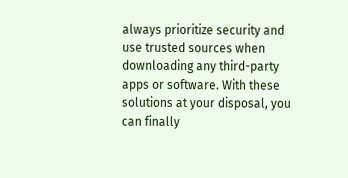always prioritize security and use trusted sources when downloading any third-party apps or software. With these solutions at your disposal, you can finally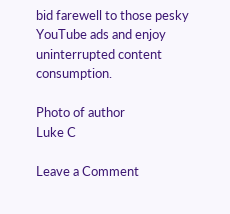bid farewell to those pesky YouTube ads and enjoy uninterrupted content consumption.

Photo of author
Luke C

Leave a Comment